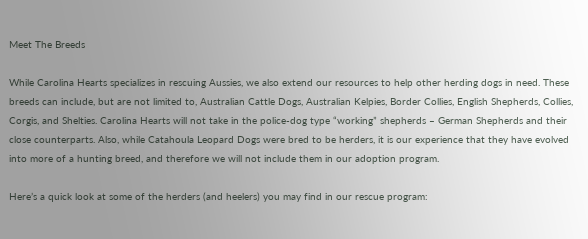Meet The Breeds

While Carolina Hearts specializes in rescuing Aussies, we also extend our resources to help other herding dogs in need. These breeds can include, but are not limited to, Australian Cattle Dogs, Australian Kelpies, Border Collies, English Shepherds, Collies, Corgis, and Shelties. Carolina Hearts will not take in the police-dog type “working” shepherds – German Shepherds and their close counterparts. Also, while Catahoula Leopard Dogs were bred to be herders, it is our experience that they have evolved into more of a hunting breed, and therefore we will not include them in our adoption program.

Here’s a quick look at some of the herders (and heelers) you may find in our rescue program: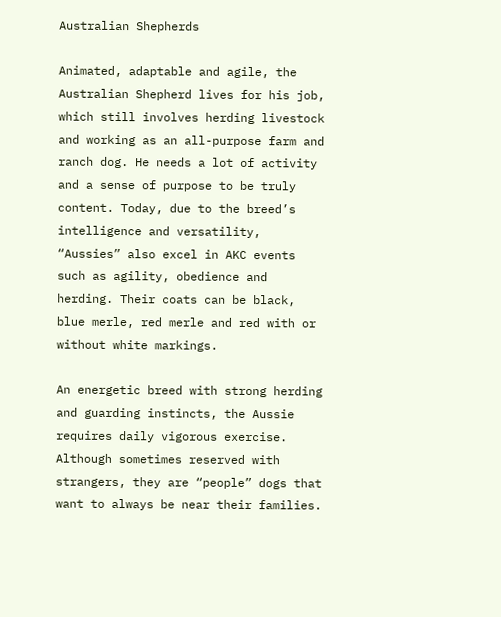Australian Shepherds

Animated, adaptable and agile, the Australian Shepherd lives for his job, which still involves herding livestock and working as an all-purpose farm and ranch dog. He needs a lot of activity and a sense of purpose to be truly content. Today, due to the breed’s intelligence and versatility, “Aussies” also excel in AKC events such as agility, obedience and herding. Their coats can be black, blue merle, red merle and red with or without white markings.

An energetic breed with strong herding and guarding instincts, the Aussie requires daily vigorous exercise. Although sometimes reserved with strangers, they are “people” dogs that want to always be near their families.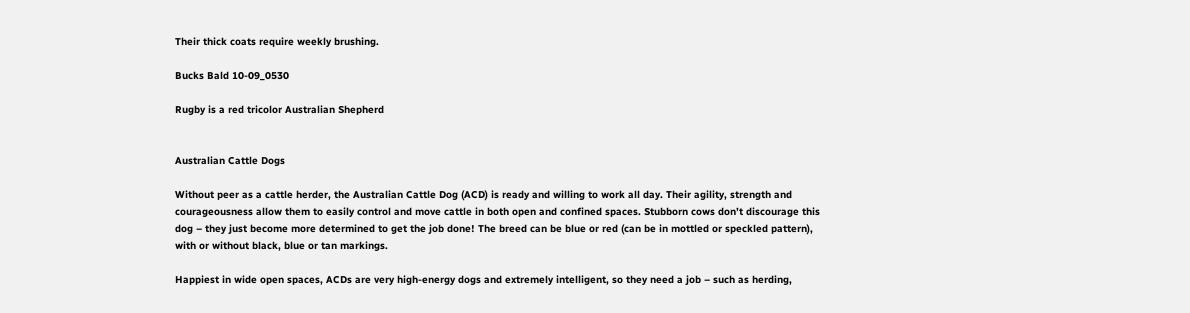Their thick coats require weekly brushing.

Bucks Bald 10-09_0530

Rugby is a red tricolor Australian Shepherd


Australian Cattle Dogs

Without peer as a cattle herder, the Australian Cattle Dog (ACD) is ready and willing to work all day. Their agility, strength and courageousness allow them to easily control and move cattle in both open and confined spaces. Stubborn cows don’t discourage this dog – they just become more determined to get the job done! The breed can be blue or red (can be in mottled or speckled pattern), with or without black, blue or tan markings.

Happiest in wide open spaces, ACDs are very high-energy dogs and extremely intelligent, so they need a job – such as herding,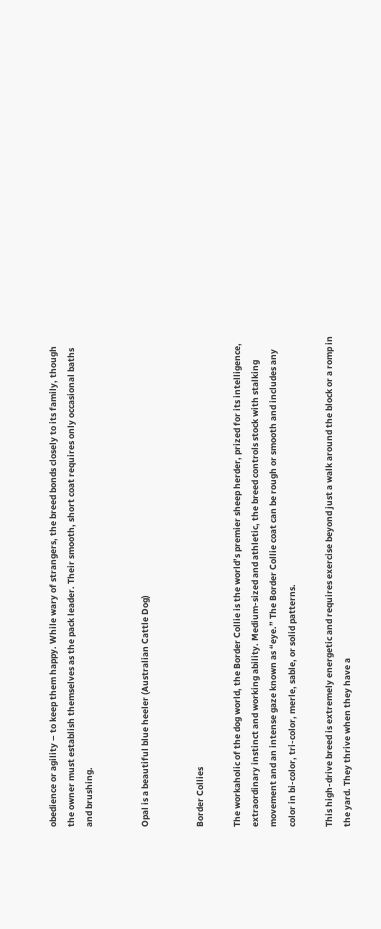obedience or agility – to keep them happy. While wary of strangers, the breed bonds closely to its family, though the owner must establish themselves as the pack leader. Their smooth, short coat requires only occasional baths and brushing.


Opal is a beautiful blue heeler (Australian Cattle Dog)


Border Collies

The workaholic of the dog world, the Border Collie is the world’s premier sheep herder, prized for its intelligence, extraordinary instinct and working ability. Medium-sized and athletic, the breed controls stock with stalking movement and an intense gaze known as “eye.” The Border Collie coat can be rough or smooth and includes any color in bi-color, tri-color, merle, sable, or solid patterns.

This high-drive breed is extremely energetic and requires exercise beyond just a walk around the block or a romp in the yard. They thrive when they have a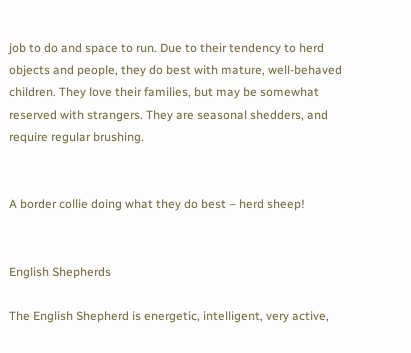job to do and space to run. Due to their tendency to herd objects and people, they do best with mature, well-behaved children. They love their families, but may be somewhat reserved with strangers. They are seasonal shedders, and require regular brushing.


A border collie doing what they do best – herd sheep!


English Shepherds

The English Shepherd is energetic, intelligent, very active,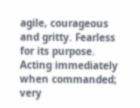agile, courageous and gritty. Fearless for its purpose. Acting immediately when commanded; very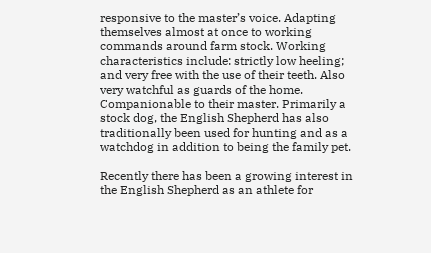responsive to the master’s voice. Adapting themselves almost at once to working commands around farm stock. Working characteristics include: strictly low heeling; and very free with the use of their teeth. Also very watchful as guards of the home. Companionable to their master. Primarily a stock dog, the English Shepherd has also traditionally been used for hunting and as a watchdog in addition to being the family pet.

Recently there has been a growing interest in the English Shepherd as an athlete for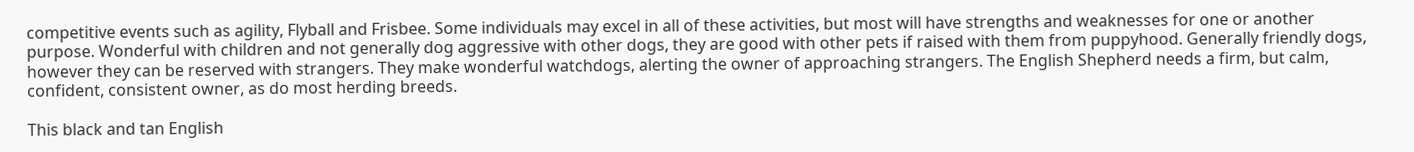competitive events such as agility, Flyball and Frisbee. Some individuals may excel in all of these activities, but most will have strengths and weaknesses for one or another purpose. Wonderful with children and not generally dog aggressive with other dogs, they are good with other pets if raised with them from puppyhood. Generally friendly dogs, however they can be reserved with strangers. They make wonderful watchdogs, alerting the owner of approaching strangers. The English Shepherd needs a firm, but calm, confident, consistent owner, as do most herding breeds.

This black and tan English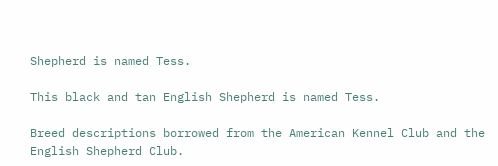Shepherd is named Tess.

This black and tan English Shepherd is named Tess.

Breed descriptions borrowed from the American Kennel Club and the English Shepherd Club.